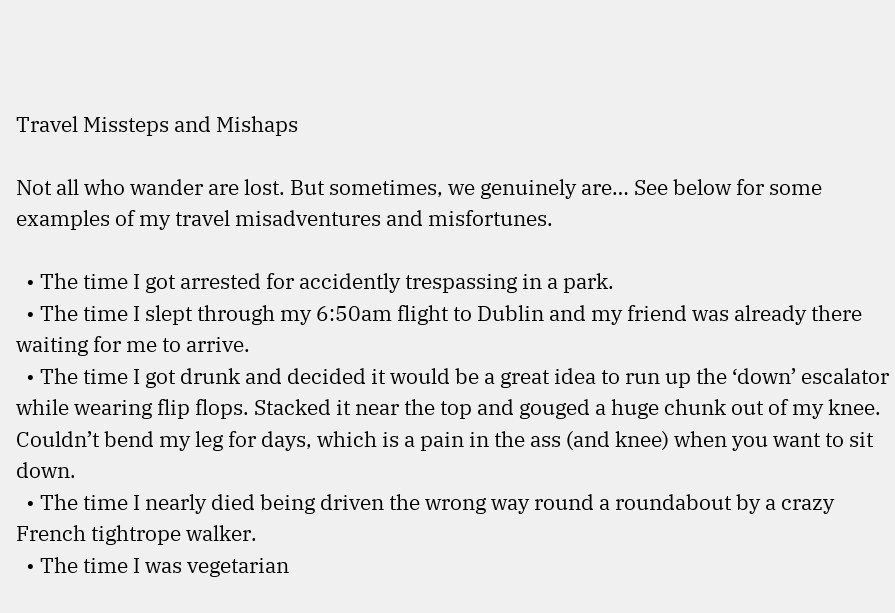Travel Missteps and Mishaps

Not all who wander are lost. But sometimes, we genuinely are… See below for some examples of my travel misadventures and misfortunes.

  • The time I got arrested for accidently trespassing in a park.
  • The time I slept through my 6:50am flight to Dublin and my friend was already there waiting for me to arrive.
  • The time I got drunk and decided it would be a great idea to run up the ‘down’ escalator while wearing flip flops. Stacked it near the top and gouged a huge chunk out of my knee. Couldn’t bend my leg for days, which is a pain in the ass (and knee) when you want to sit down.
  • The time I nearly died being driven the wrong way round a roundabout by a crazy French tightrope walker.
  • The time I was vegetarian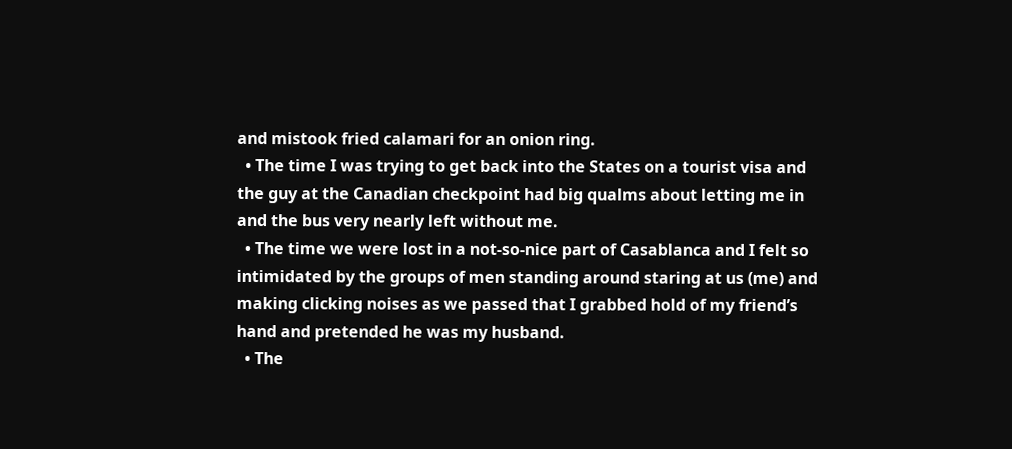and mistook fried calamari for an onion ring.
  • The time I was trying to get back into the States on a tourist visa and the guy at the Canadian checkpoint had big qualms about letting me in and the bus very nearly left without me.
  • The time we were lost in a not-so-nice part of Casablanca and I felt so intimidated by the groups of men standing around staring at us (me) and making clicking noises as we passed that I grabbed hold of my friend’s hand and pretended he was my husband.
  • The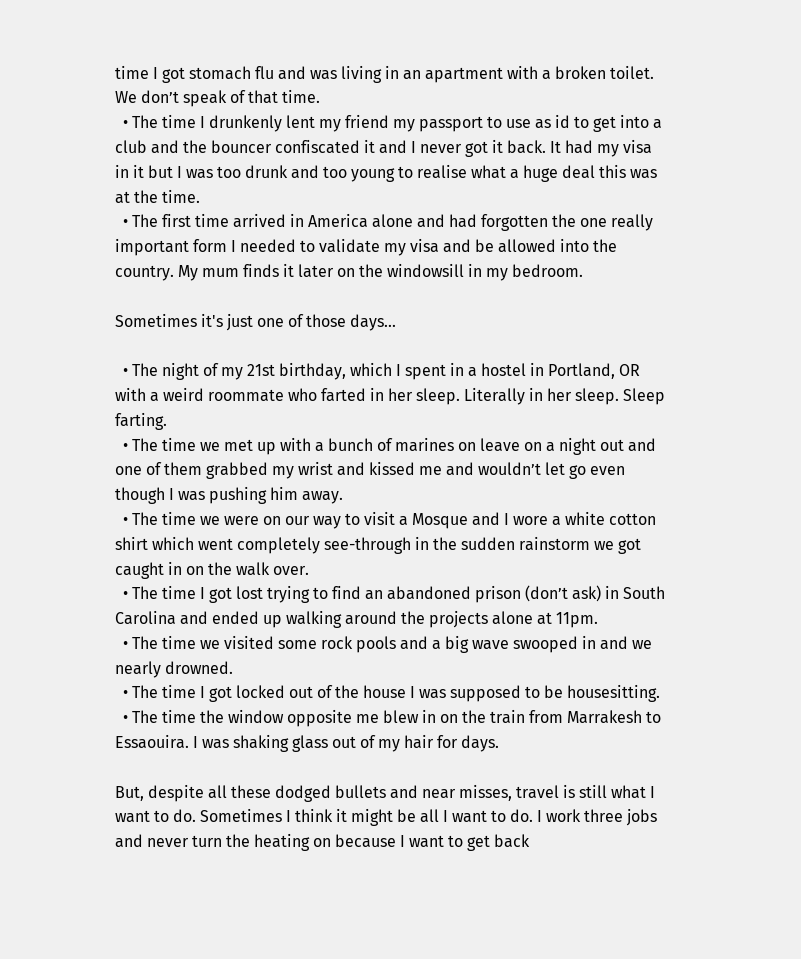time I got stomach flu and was living in an apartment with a broken toilet. We don’t speak of that time.
  • The time I drunkenly lent my friend my passport to use as id to get into a club and the bouncer confiscated it and I never got it back. It had my visa in it but I was too drunk and too young to realise what a huge deal this was at the time.
  • The first time arrived in America alone and had forgotten the one really important form I needed to validate my visa and be allowed into the country. My mum finds it later on the windowsill in my bedroom.

Sometimes it's just one of those days...

  • The night of my 21st birthday, which I spent in a hostel in Portland, OR with a weird roommate who farted in her sleep. Literally in her sleep. Sleep farting.
  • The time we met up with a bunch of marines on leave on a night out and one of them grabbed my wrist and kissed me and wouldn’t let go even though I was pushing him away.
  • The time we were on our way to visit a Mosque and I wore a white cotton shirt which went completely see-through in the sudden rainstorm we got caught in on the walk over.
  • The time I got lost trying to find an abandoned prison (don’t ask) in South Carolina and ended up walking around the projects alone at 11pm.
  • The time we visited some rock pools and a big wave swooped in and we nearly drowned.
  • The time I got locked out of the house I was supposed to be housesitting.
  • The time the window opposite me blew in on the train from Marrakesh to Essaouira. I was shaking glass out of my hair for days.

But, despite all these dodged bullets and near misses, travel is still what I want to do. Sometimes I think it might be all I want to do. I work three jobs and never turn the heating on because I want to get back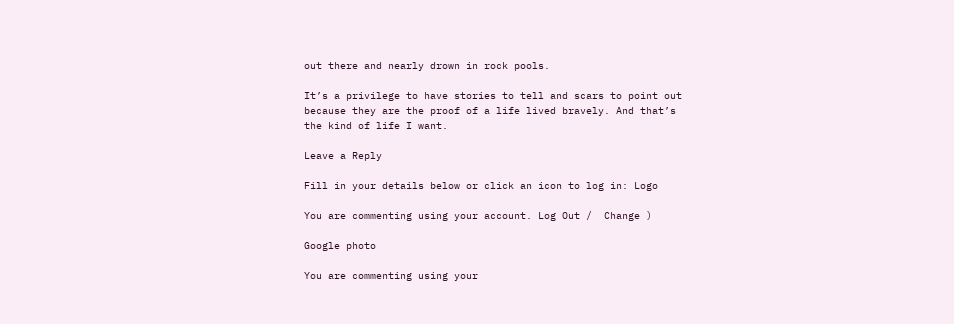out there and nearly drown in rock pools.

It’s a privilege to have stories to tell and scars to point out because they are the proof of a life lived bravely. And that’s the kind of life I want.

Leave a Reply

Fill in your details below or click an icon to log in: Logo

You are commenting using your account. Log Out /  Change )

Google photo

You are commenting using your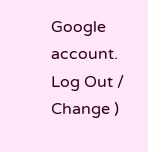Google account. Log Out /  Change )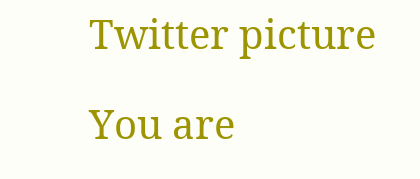Twitter picture

You are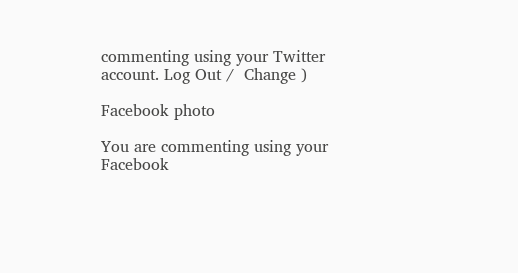commenting using your Twitter account. Log Out /  Change )

Facebook photo

You are commenting using your Facebook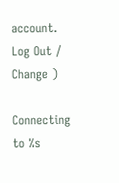account. Log Out /  Change )

Connecting to %s